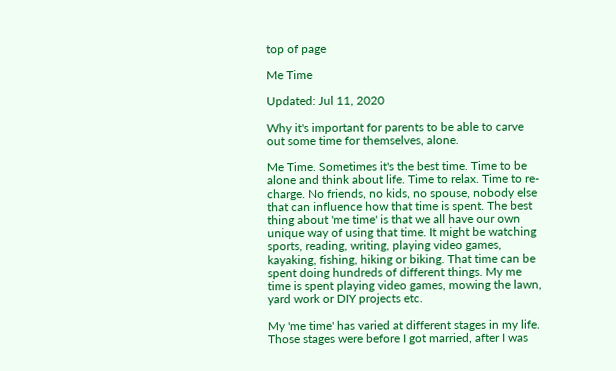top of page

Me Time

Updated: Jul 11, 2020

Why it's important for parents to be able to carve out some time for themselves, alone.

Me Time. Sometimes it's the best time. Time to be alone and think about life. Time to relax. Time to re-charge. No friends, no kids, no spouse, nobody else that can influence how that time is spent. The best thing about 'me time' is that we all have our own unique way of using that time. It might be watching sports, reading, writing, playing video games, kayaking, fishing, hiking or biking. That time can be spent doing hundreds of different things. My me time is spent playing video games, mowing the lawn, yard work or DIY projects etc.

My 'me time' has varied at different stages in my life. Those stages were before I got married, after I was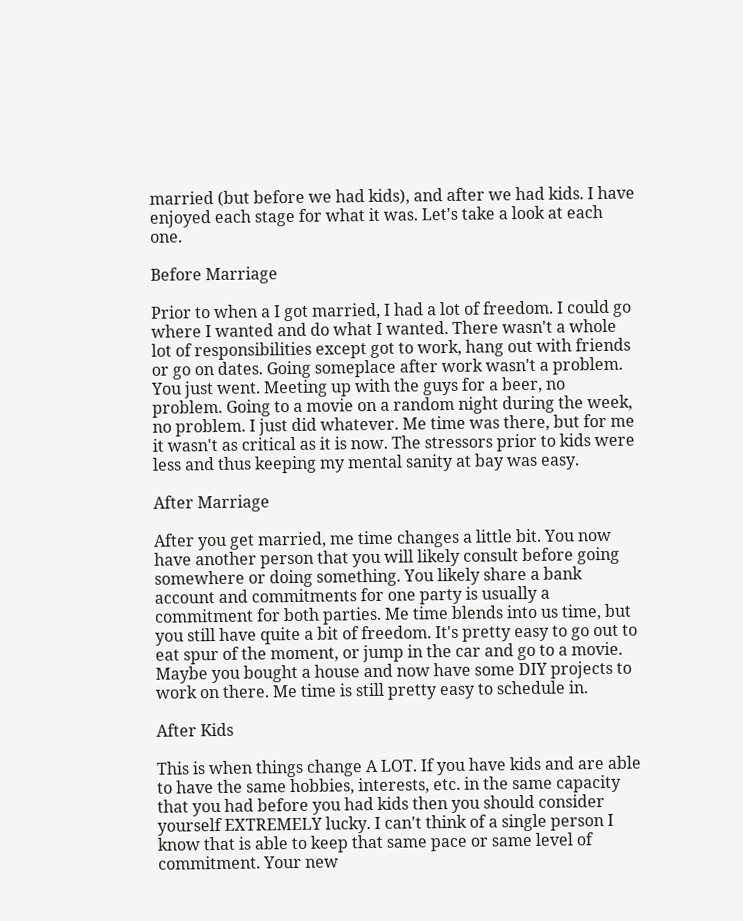married (but before we had kids), and after we had kids. I have enjoyed each stage for what it was. Let's take a look at each one.

Before Marriage

Prior to when a I got married, I had a lot of freedom. I could go where I wanted and do what I wanted. There wasn't a whole lot of responsibilities except got to work, hang out with friends or go on dates. Going someplace after work wasn't a problem. You just went. Meeting up with the guys for a beer, no problem. Going to a movie on a random night during the week, no problem. I just did whatever. Me time was there, but for me it wasn't as critical as it is now. The stressors prior to kids were less and thus keeping my mental sanity at bay was easy.

After Marriage

After you get married, me time changes a little bit. You now have another person that you will likely consult before going somewhere or doing something. You likely share a bank account and commitments for one party is usually a commitment for both parties. Me time blends into us time, but you still have quite a bit of freedom. It's pretty easy to go out to eat spur of the moment, or jump in the car and go to a movie. Maybe you bought a house and now have some DIY projects to work on there. Me time is still pretty easy to schedule in.

After Kids

This is when things change A LOT. If you have kids and are able to have the same hobbies, interests, etc. in the same capacity that you had before you had kids then you should consider yourself EXTREMELY lucky. I can't think of a single person I know that is able to keep that same pace or same level of commitment. Your new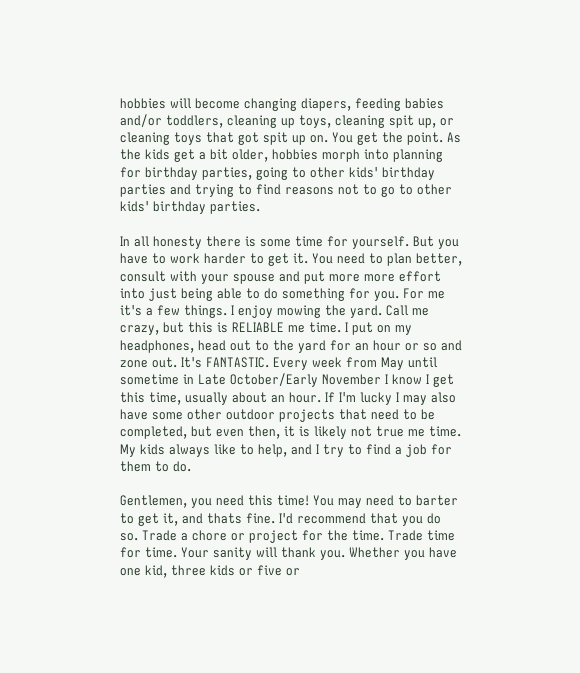hobbies will become changing diapers, feeding babies and/or toddlers, cleaning up toys, cleaning spit up, or cleaning toys that got spit up on. You get the point. As the kids get a bit older, hobbies morph into planning for birthday parties, going to other kids' birthday parties and trying to find reasons not to go to other kids' birthday parties.

In all honesty there is some time for yourself. But you have to work harder to get it. You need to plan better, consult with your spouse and put more more effort into just being able to do something for you. For me it's a few things. I enjoy mowing the yard. Call me crazy, but this is RELIABLE me time. I put on my headphones, head out to the yard for an hour or so and zone out. It's FANTASTIC. Every week from May until sometime in Late October/Early November I know I get this time, usually about an hour. If I'm lucky I may also have some other outdoor projects that need to be completed, but even then, it is likely not true me time. My kids always like to help, and I try to find a job for them to do.

Gentlemen, you need this time! You may need to barter to get it, and thats fine. I'd recommend that you do so. Trade a chore or project for the time. Trade time for time. Your sanity will thank you. Whether you have one kid, three kids or five or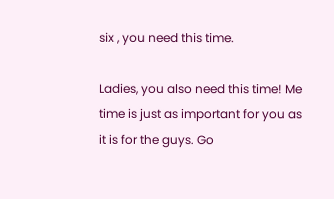six , you need this time.

Ladies, you also need this time! Me time is just as important for you as it is for the guys. Go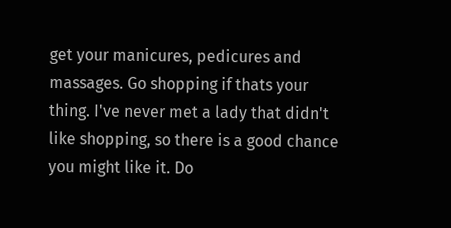get your manicures, pedicures and massages. Go shopping if thats your thing. I've never met a lady that didn't like shopping, so there is a good chance you might like it. Do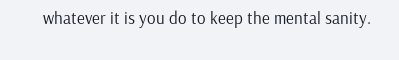whatever it is you do to keep the mental sanity.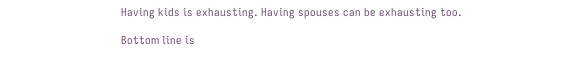Having kids is exhausting. Having spouses can be exhausting too.

Bottom line is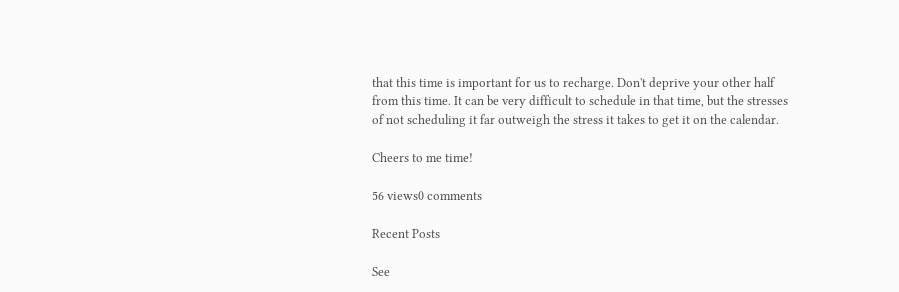that this time is important for us to recharge. Don't deprive your other half from this time. It can be very difficult to schedule in that time, but the stresses of not scheduling it far outweigh the stress it takes to get it on the calendar.

Cheers to me time!

56 views0 comments

Recent Posts

See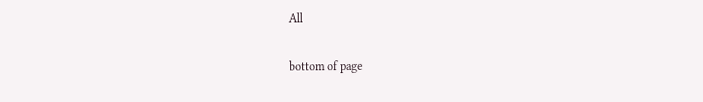All


bottom of page